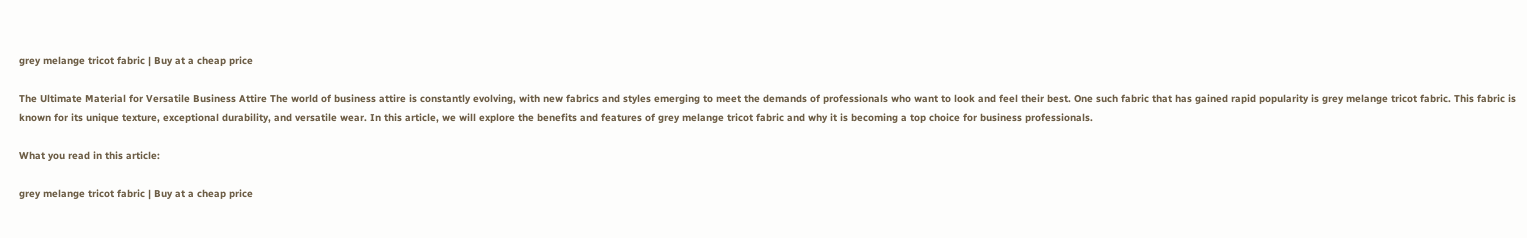grey melange tricot fabric | Buy at a cheap price

The Ultimate Material for Versatile Business Attire The world of business attire is constantly evolving, with new fabrics and styles emerging to meet the demands of professionals who want to look and feel their best. One such fabric that has gained rapid popularity is grey melange tricot fabric. This fabric is known for its unique texture, exceptional durability, and versatile wear. In this article, we will explore the benefits and features of grey melange tricot fabric and why it is becoming a top choice for business professionals.

What you read in this article:

grey melange tricot fabric | Buy at a cheap price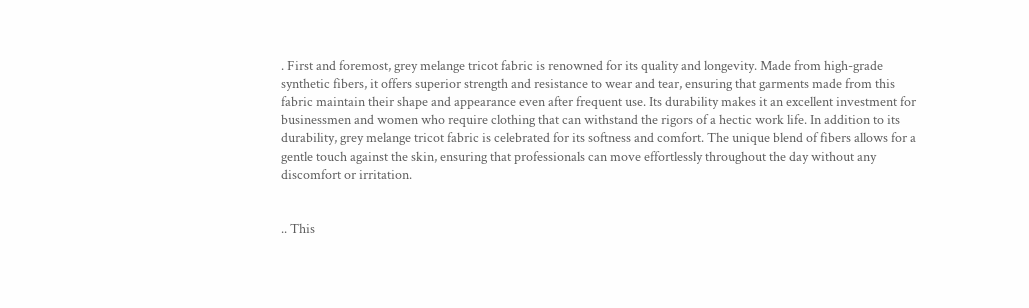. First and foremost, grey melange tricot fabric is renowned for its quality and longevity. Made from high-grade synthetic fibers, it offers superior strength and resistance to wear and tear, ensuring that garments made from this fabric maintain their shape and appearance even after frequent use. Its durability makes it an excellent investment for businessmen and women who require clothing that can withstand the rigors of a hectic work life. In addition to its durability, grey melange tricot fabric is celebrated for its softness and comfort. The unique blend of fibers allows for a gentle touch against the skin, ensuring that professionals can move effortlessly throughout the day without any discomfort or irritation.


.. This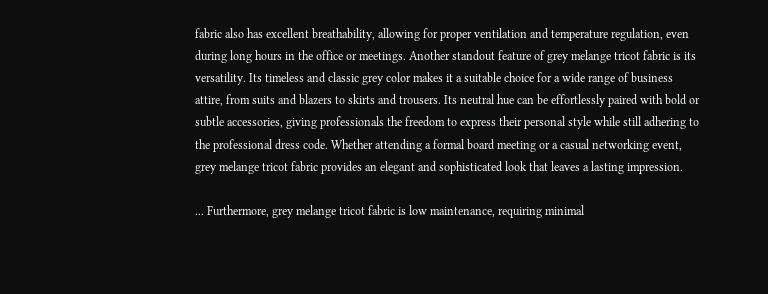fabric also has excellent breathability, allowing for proper ventilation and temperature regulation, even during long hours in the office or meetings. Another standout feature of grey melange tricot fabric is its versatility. Its timeless and classic grey color makes it a suitable choice for a wide range of business attire, from suits and blazers to skirts and trousers. Its neutral hue can be effortlessly paired with bold or subtle accessories, giving professionals the freedom to express their personal style while still adhering to the professional dress code. Whether attending a formal board meeting or a casual networking event, grey melange tricot fabric provides an elegant and sophisticated look that leaves a lasting impression.

... Furthermore, grey melange tricot fabric is low maintenance, requiring minimal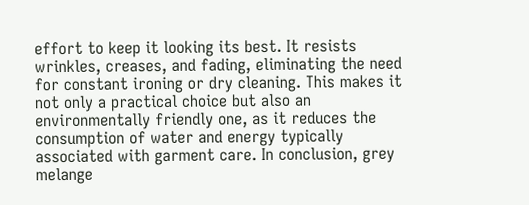effort to keep it looking its best. It resists wrinkles, creases, and fading, eliminating the need for constant ironing or dry cleaning. This makes it not only a practical choice but also an environmentally friendly one, as it reduces the consumption of water and energy typically associated with garment care. In conclusion, grey melange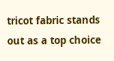tricot fabric stands out as a top choice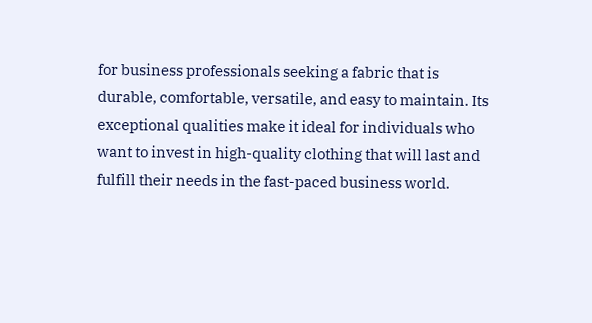for business professionals seeking a fabric that is durable, comfortable, versatile, and easy to maintain. Its exceptional qualities make it ideal for individuals who want to invest in high-quality clothing that will last and fulfill their needs in the fast-paced business world.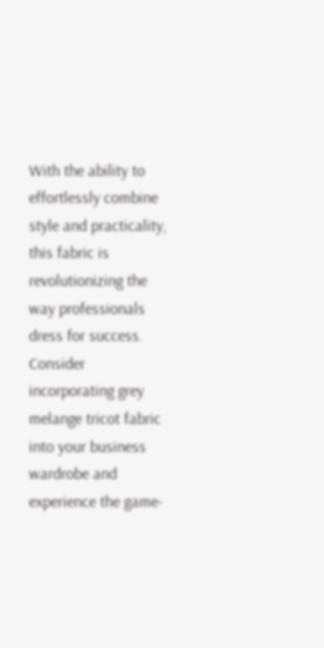With the ability to effortlessly combine style and practicality, this fabric is revolutionizing the way professionals dress for success. Consider incorporating grey melange tricot fabric into your business wardrobe and experience the game-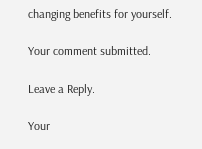changing benefits for yourself.

Your comment submitted.

Leave a Reply.

Your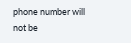phone number will not be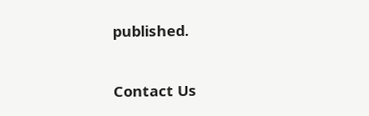published.

Contact Us